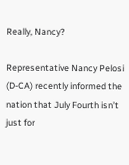Really, Nancy?

Representative Nancy Pelosi (D-CA) recently informed the nation that July Fourth isn’t just for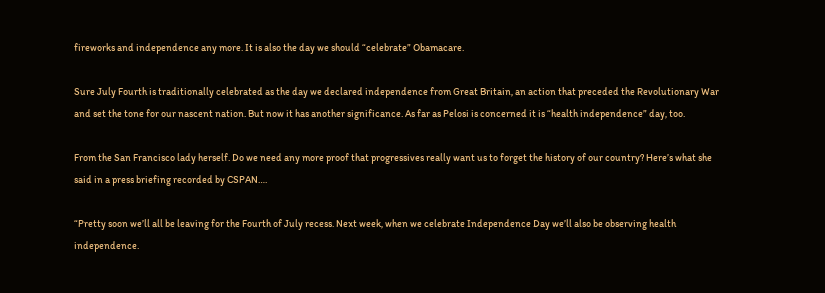fireworks and independence any more. It is also the day we should “celebrate” Obamacare.

Sure July Fourth is traditionally celebrated as the day we declared independence from Great Britain, an action that preceded the Revolutionary War and set the tone for our nascent nation. But now it has another significance. As far as Pelosi is concerned it is “health independence” day, too.

From the San Francisco lady herself. Do we need any more proof that progressives really want us to forget the history of our country? Here’s what she said in a press briefing recorded by CSPAN….

“Pretty soon we’ll all be leaving for the Fourth of July recess. Next week, when we celebrate Independence Day we’ll also be observing health independence.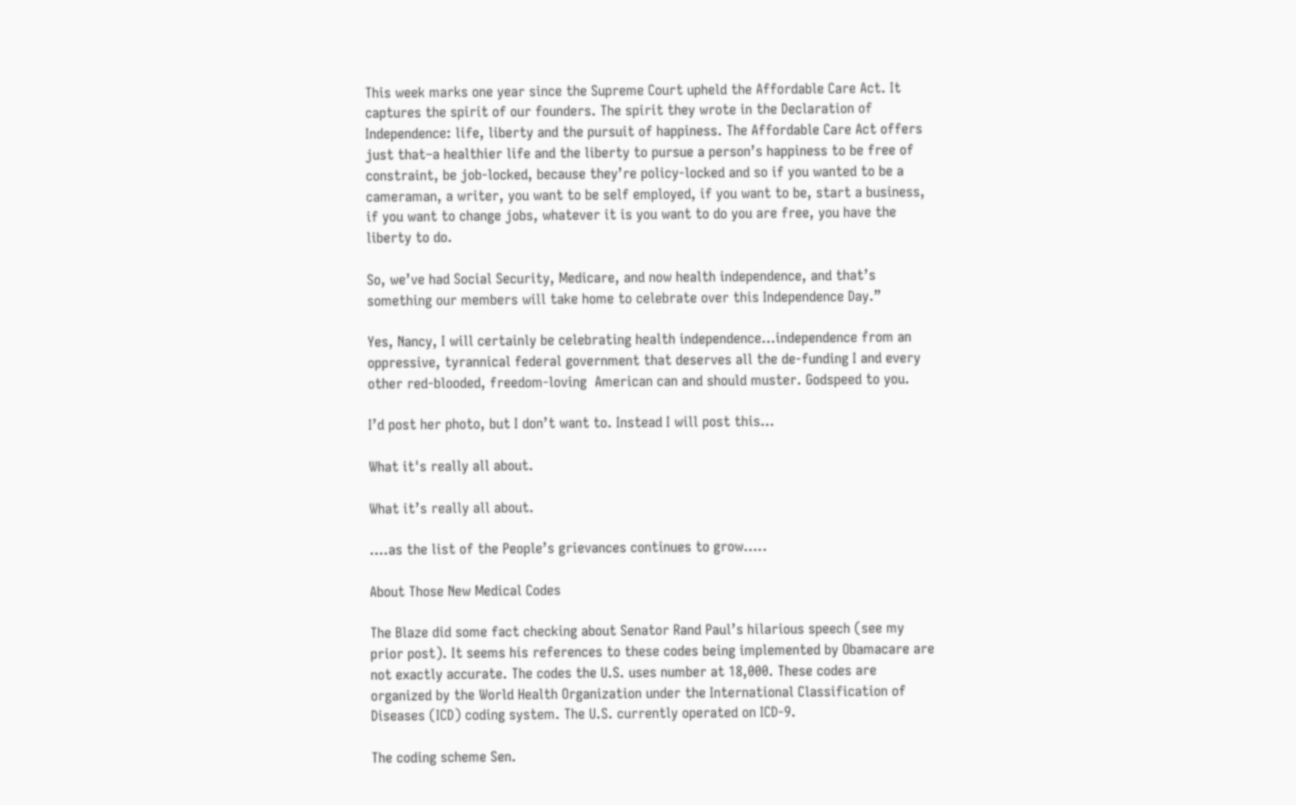This week marks one year since the Supreme Court upheld the Affordable Care Act. It captures the spirit of our founders. The spirit they wrote in the Declaration of Independence: life, liberty and the pursuit of happiness. The Affordable Care Act offers just that–a healthier life and the liberty to pursue a person’s happiness to be free of constraint, be job-locked, because they’re policy-locked and so if you wanted to be a cameraman, a writer, you want to be self employed, if you want to be, start a business, if you want to change jobs, whatever it is you want to do you are free, you have the liberty to do.

So, we’ve had Social Security, Medicare, and now health independence, and that’s something our members will take home to celebrate over this Independence Day.”

Yes, Nancy, I will certainly be celebrating health independence…independence from an oppressive, tyrannical federal government that deserves all the de-funding I and every other red-blooded, freedom-loving  American can and should muster. Godspeed to you.

I’d post her photo, but I don’t want to. Instead I will post this…

What it's really all about.

What it’s really all about.

….as the list of the People’s grievances continues to grow…..

About Those New Medical Codes

The Blaze did some fact checking about Senator Rand Paul’s hilarious speech (see my prior post). It seems his references to these codes being implemented by Obamacare are not exactly accurate. The codes the U.S. uses number at 18,000. These codes are organized by the World Health Organization under the International Classification of Diseases (ICD) coding system. The U.S. currently operated on ICD-9.

The coding scheme Sen.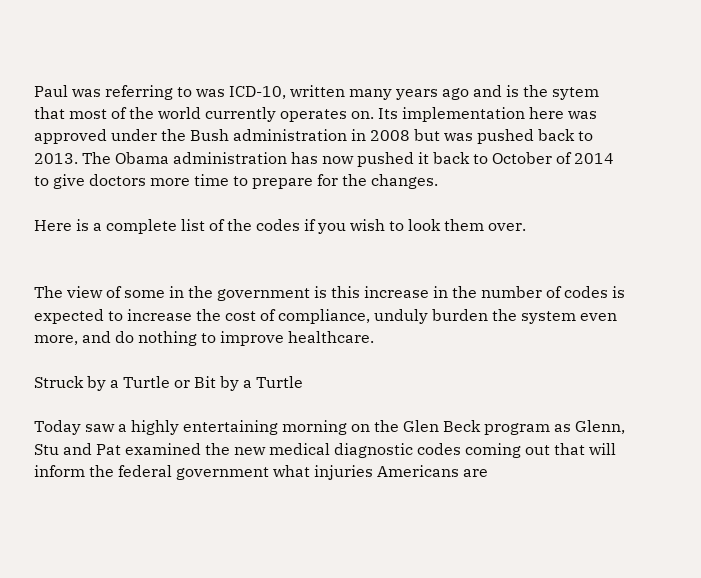Paul was referring to was ICD-10, written many years ago and is the sytem that most of the world currently operates on. Its implementation here was approved under the Bush administration in 2008 but was pushed back to 2013. The Obama administration has now pushed it back to October of 2014 to give doctors more time to prepare for the changes.

Here is a complete list of the codes if you wish to look them over.


The view of some in the government is this increase in the number of codes is expected to increase the cost of compliance, unduly burden the system even more, and do nothing to improve healthcare.

Struck by a Turtle or Bit by a Turtle

Today saw a highly entertaining morning on the Glen Beck program as Glenn, Stu and Pat examined the new medical diagnostic codes coming out that will inform the federal government what injuries Americans are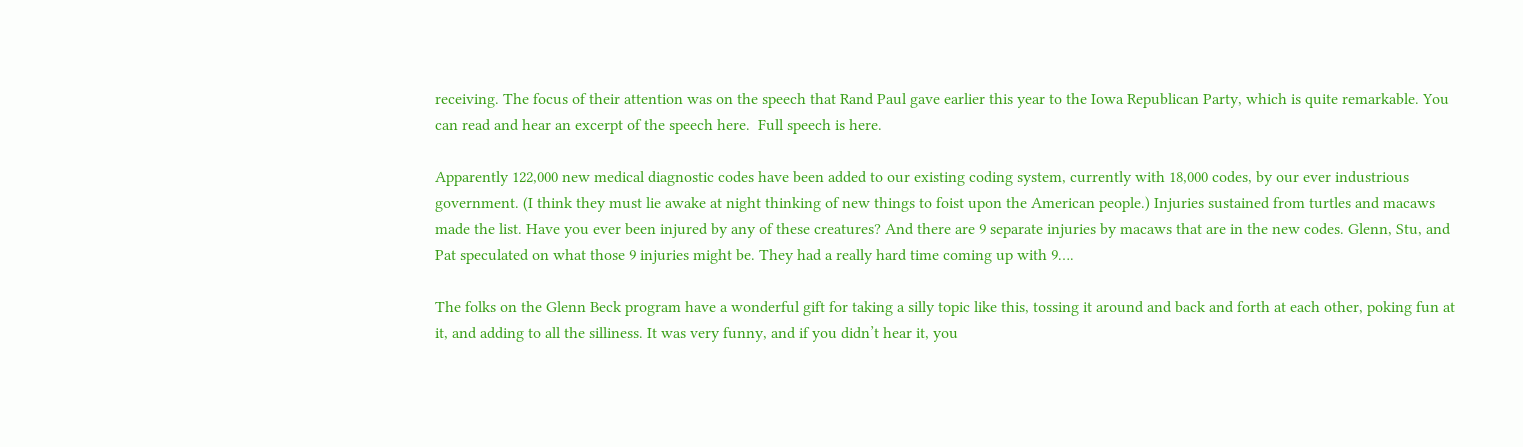receiving. The focus of their attention was on the speech that Rand Paul gave earlier this year to the Iowa Republican Party, which is quite remarkable. You can read and hear an excerpt of the speech here.  Full speech is here.

Apparently 122,000 new medical diagnostic codes have been added to our existing coding system, currently with 18,000 codes, by our ever industrious government. (I think they must lie awake at night thinking of new things to foist upon the American people.) Injuries sustained from turtles and macaws made the list. Have you ever been injured by any of these creatures? And there are 9 separate injuries by macaws that are in the new codes. Glenn, Stu, and Pat speculated on what those 9 injuries might be. They had a really hard time coming up with 9….

The folks on the Glenn Beck program have a wonderful gift for taking a silly topic like this, tossing it around and back and forth at each other, poking fun at it, and adding to all the silliness. It was very funny, and if you didn’t hear it, you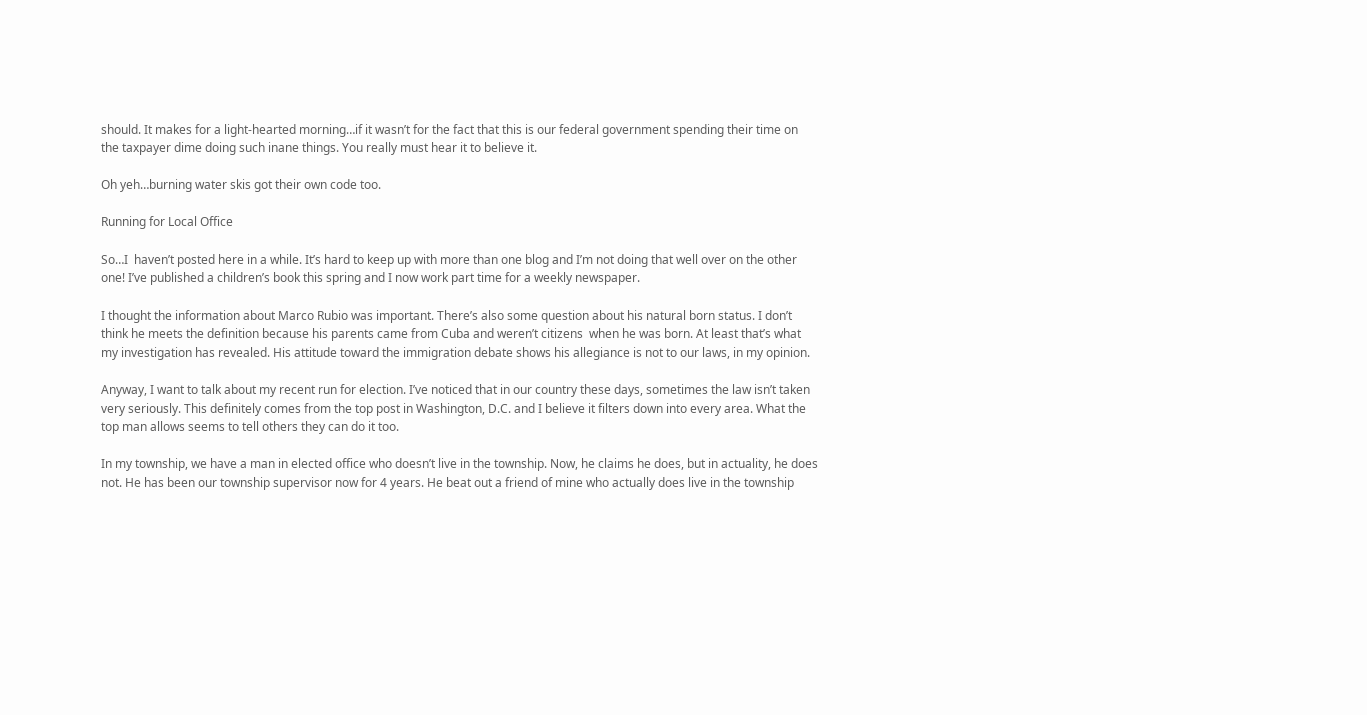should. It makes for a light-hearted morning…if it wasn’t for the fact that this is our federal government spending their time on the taxpayer dime doing such inane things. You really must hear it to believe it.

Oh yeh…burning water skis got their own code too.

Running for Local Office

So…I  haven’t posted here in a while. It’s hard to keep up with more than one blog and I’m not doing that well over on the other one! I’ve published a children’s book this spring and I now work part time for a weekly newspaper.

I thought the information about Marco Rubio was important. There’s also some question about his natural born status. I don’t think he meets the definition because his parents came from Cuba and weren’t citizens  when he was born. At least that’s what my investigation has revealed. His attitude toward the immigration debate shows his allegiance is not to our laws, in my opinion.

Anyway, I want to talk about my recent run for election. I’ve noticed that in our country these days, sometimes the law isn’t taken very seriously. This definitely comes from the top post in Washington, D.C. and I believe it filters down into every area. What the top man allows seems to tell others they can do it too.

In my township, we have a man in elected office who doesn’t live in the township. Now, he claims he does, but in actuality, he does not. He has been our township supervisor now for 4 years. He beat out a friend of mine who actually does live in the township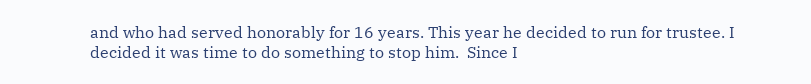and who had served honorably for 16 years. This year he decided to run for trustee. I decided it was time to do something to stop him.  Since I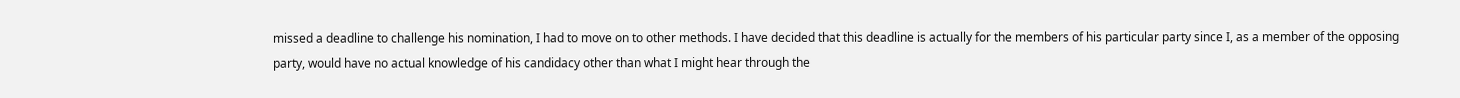missed a deadline to challenge his nomination, I had to move on to other methods. I have decided that this deadline is actually for the members of his particular party since I, as a member of the opposing party, would have no actual knowledge of his candidacy other than what I might hear through the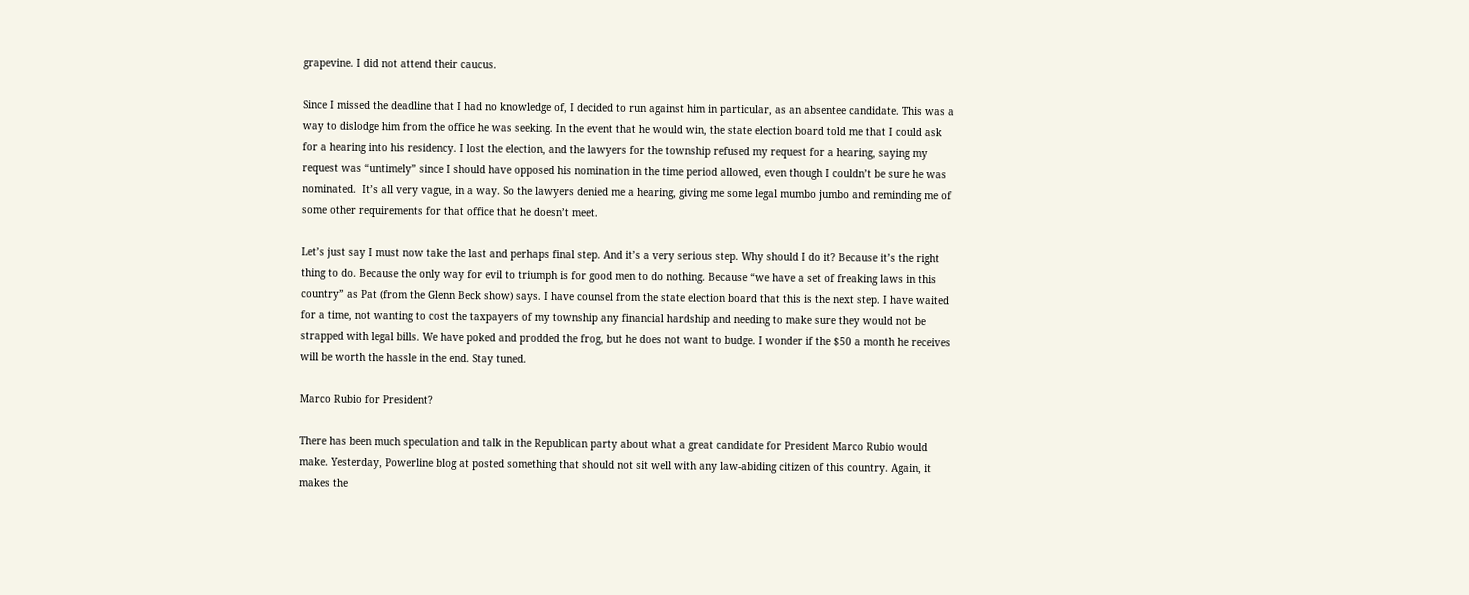grapevine. I did not attend their caucus.

Since I missed the deadline that I had no knowledge of, I decided to run against him in particular, as an absentee candidate. This was a way to dislodge him from the office he was seeking. In the event that he would win, the state election board told me that I could ask for a hearing into his residency. I lost the election, and the lawyers for the township refused my request for a hearing, saying my request was “untimely” since I should have opposed his nomination in the time period allowed, even though I couldn’t be sure he was nominated.  It’s all very vague, in a way. So the lawyers denied me a hearing, giving me some legal mumbo jumbo and reminding me of some other requirements for that office that he doesn’t meet.

Let’s just say I must now take the last and perhaps final step. And it’s a very serious step. Why should I do it? Because it’s the right thing to do. Because the only way for evil to triumph is for good men to do nothing. Because “we have a set of freaking laws in this country” as Pat (from the Glenn Beck show) says. I have counsel from the state election board that this is the next step. I have waited for a time, not wanting to cost the taxpayers of my township any financial hardship and needing to make sure they would not be strapped with legal bills. We have poked and prodded the frog, but he does not want to budge. I wonder if the $50 a month he receives will be worth the hassle in the end. Stay tuned.

Marco Rubio for President?

There has been much speculation and talk in the Republican party about what a great candidate for President Marco Rubio would make. Yesterday, Powerline blog at posted something that should not sit well with any law-abiding citizen of this country. Again, it makes the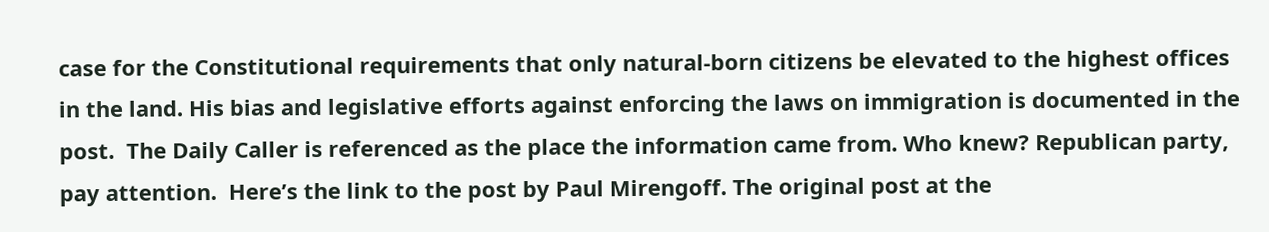case for the Constitutional requirements that only natural-born citizens be elevated to the highest offices in the land. His bias and legislative efforts against enforcing the laws on immigration is documented in the post.  The Daily Caller is referenced as the place the information came from. Who knew? Republican party, pay attention.  Here’s the link to the post by Paul Mirengoff. The original post at the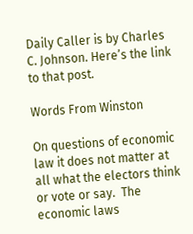Daily Caller is by Charles C. Johnson. Here’s the link to that post.

Words From Winston

On questions of economic law it does not matter at all what the electors think or vote or say.  The economic laws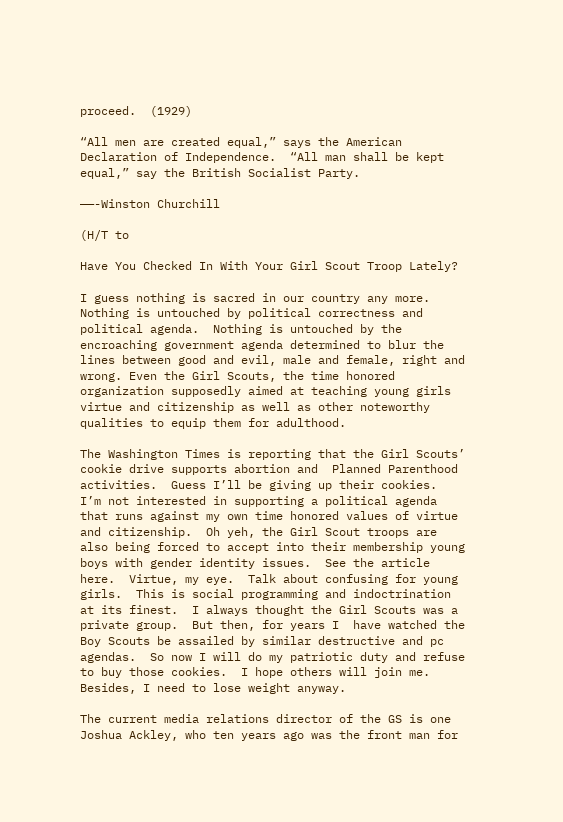proceed.  (1929)

“All men are created equal,” says the American Declaration of Independence.  “All man shall be kept equal,” say the British Socialist Party.

——-Winston Churchill

(H/T to

Have You Checked In With Your Girl Scout Troop Lately?

I guess nothing is sacred in our country any more.  Nothing is untouched by political correctness and political agenda.  Nothing is untouched by the encroaching government agenda determined to blur the lines between good and evil, male and female, right and wrong. Even the Girl Scouts, the time honored organization supposedly aimed at teaching young girls virtue and citizenship as well as other noteworthy qualities to equip them for adulthood.

The Washington Times is reporting that the Girl Scouts’ cookie drive supports abortion and  Planned Parenthood activities.  Guess I’ll be giving up their cookies.  I’m not interested in supporting a political agenda that runs against my own time honored values of virtue and citizenship.  Oh yeh, the Girl Scout troops are also being forced to accept into their membership young boys with gender identity issues.  See the article here.  Virtue, my eye.  Talk about confusing for young girls.  This is social programming and indoctrination at its finest.  I always thought the Girl Scouts was a private group.  But then, for years I  have watched the Boy Scouts be assailed by similar destructive and pc agendas.  So now I will do my patriotic duty and refuse to buy those cookies.  I hope others will join me. Besides, I need to lose weight anyway.

The current media relations director of the GS is one Joshua Ackley, who ten years ago was the front man for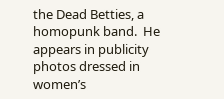the Dead Betties, a homopunk band.  He appears in publicity photos dressed in women’s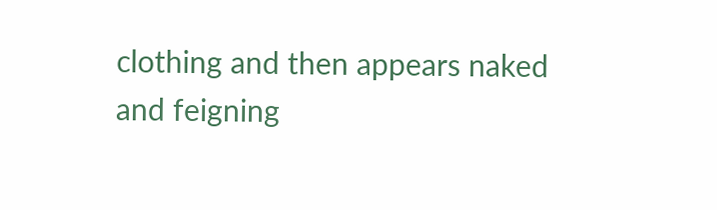clothing and then appears naked and feigning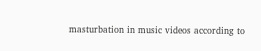masturbation in music videos according to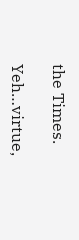the Times.

Yeh…virtue,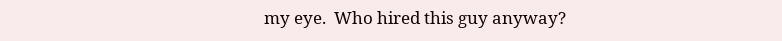my eye.  Who hired this guy anyway?